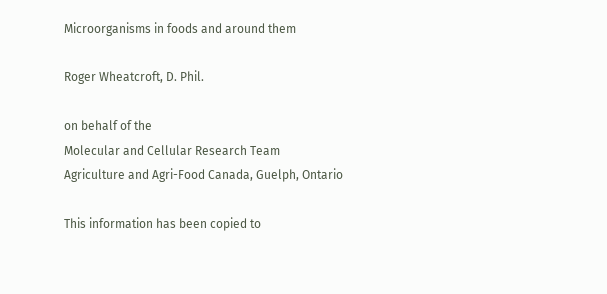Microorganisms in foods and around them

Roger Wheatcroft, D. Phil.

on behalf of the
Molecular and Cellular Research Team
Agriculture and Agri-Food Canada, Guelph, Ontario

This information has been copied to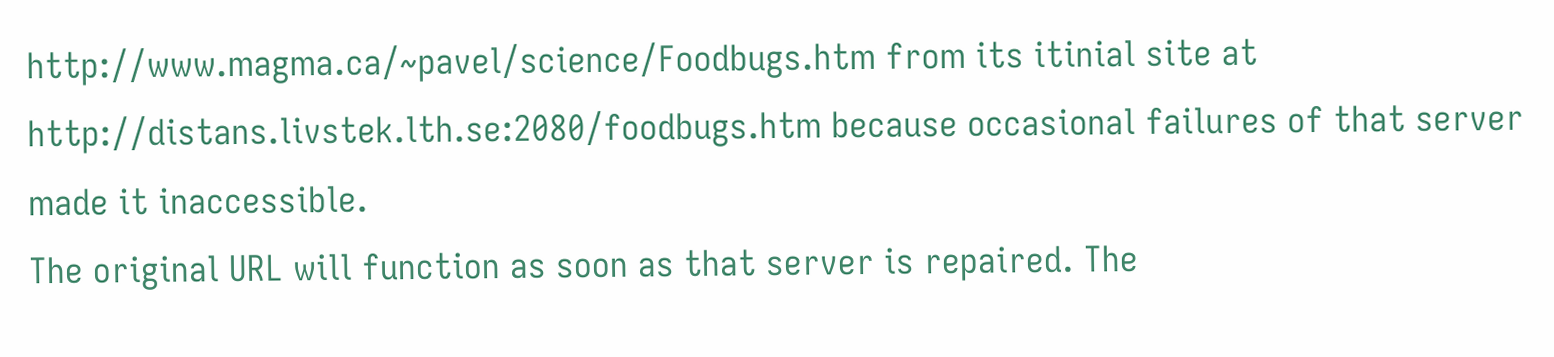http://www.magma.ca/~pavel/science/Foodbugs.htm from its itinial site at
http://distans.livstek.lth.se:2080/foodbugs.htm because occasional failures of that server made it inaccessible.
The original URL will function as soon as that server is repaired. The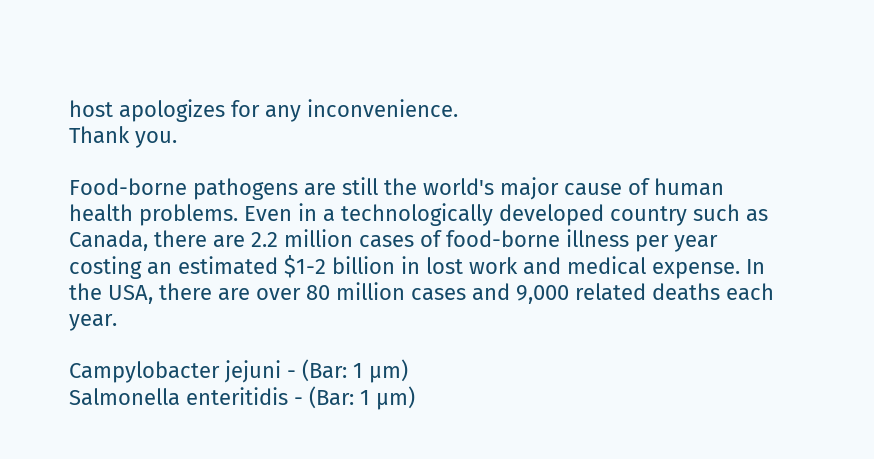host apologizes for any inconvenience.
Thank you.

Food-borne pathogens are still the world's major cause of human health problems. Even in a technologically developed country such as Canada, there are 2.2 million cases of food-borne illness per year costing an estimated $1-2 billion in lost work and medical expense. In the USA, there are over 80 million cases and 9,000 related deaths each year.

Campylobacter jejuni - (Bar: 1 µm)
Salmonella enteritidis - (Bar: 1 µm)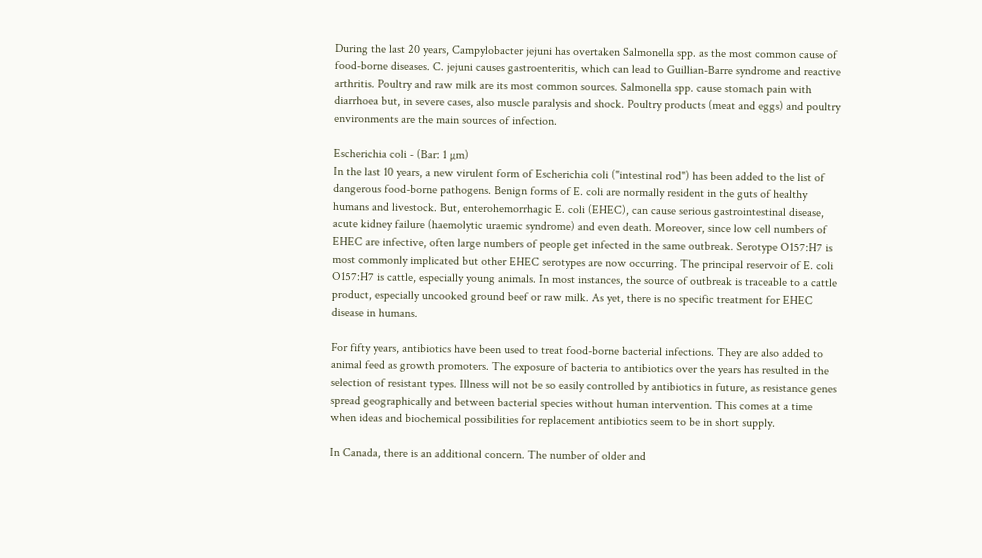During the last 20 years, Campylobacter jejuni has overtaken Salmonella spp. as the most common cause of food-borne diseases. C. jejuni causes gastroenteritis, which can lead to Guillian-Barre syndrome and reactive arthritis. Poultry and raw milk are its most common sources. Salmonella spp. cause stomach pain with diarrhoea but, in severe cases, also muscle paralysis and shock. Poultry products (meat and eggs) and poultry environments are the main sources of infection.

Escherichia coli - (Bar: 1 µm)
In the last 10 years, a new virulent form of Escherichia coli ("intestinal rod") has been added to the list of dangerous food-borne pathogens. Benign forms of E. coli are normally resident in the guts of healthy humans and livestock. But, enterohemorrhagic E. coli (EHEC), can cause serious gastrointestinal disease, acute kidney failure (haemolytic uraemic syndrome) and even death. Moreover, since low cell numbers of EHEC are infective, often large numbers of people get infected in the same outbreak. Serotype O157:H7 is most commonly implicated but other EHEC serotypes are now occurring. The principal reservoir of E. coli O157:H7 is cattle, especially young animals. In most instances, the source of outbreak is traceable to a cattle product, especially uncooked ground beef or raw milk. As yet, there is no specific treatment for EHEC disease in humans.

For fifty years, antibiotics have been used to treat food-borne bacterial infections. They are also added to animal feed as growth promoters. The exposure of bacteria to antibiotics over the years has resulted in the selection of resistant types. Illness will not be so easily controlled by antibiotics in future, as resistance genes spread geographically and between bacterial species without human intervention. This comes at a time when ideas and biochemical possibilities for replacement antibiotics seem to be in short supply.

In Canada, there is an additional concern. The number of older and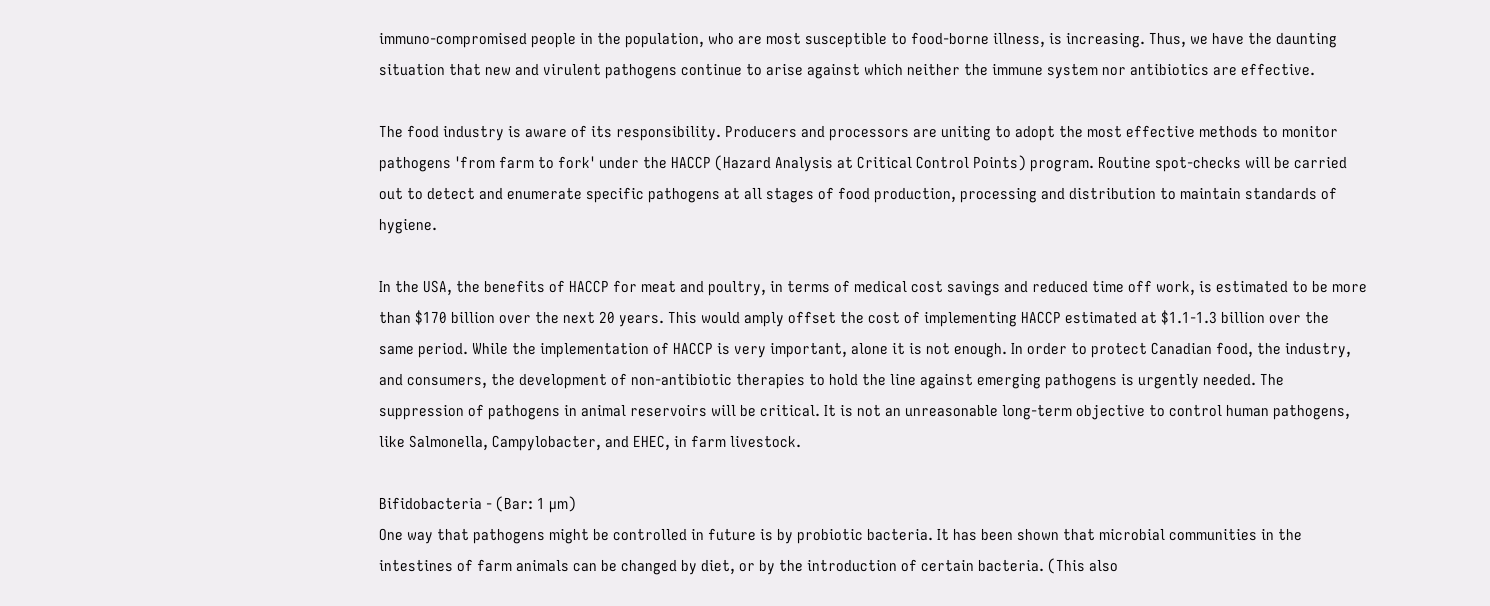immuno-compromised people in the population, who are most susceptible to food-borne illness, is increasing. Thus, we have the daunting situation that new and virulent pathogens continue to arise against which neither the immune system nor antibiotics are effective.

The food industry is aware of its responsibility. Producers and processors are uniting to adopt the most effective methods to monitor pathogens 'from farm to fork' under the HACCP (Hazard Analysis at Critical Control Points) program. Routine spot-checks will be carried out to detect and enumerate specific pathogens at all stages of food production, processing and distribution to maintain standards of hygiene.

In the USA, the benefits of HACCP for meat and poultry, in terms of medical cost savings and reduced time off work, is estimated to be more than $170 billion over the next 20 years. This would amply offset the cost of implementing HACCP estimated at $1.1-1.3 billion over the same period. While the implementation of HACCP is very important, alone it is not enough. In order to protect Canadian food, the industry, and consumers, the development of non-antibiotic therapies to hold the line against emerging pathogens is urgently needed. The suppression of pathogens in animal reservoirs will be critical. It is not an unreasonable long-term objective to control human pathogens, like Salmonella, Campylobacter, and EHEC, in farm livestock.

Bifidobacteria - (Bar: 1 µm)
One way that pathogens might be controlled in future is by probiotic bacteria. It has been shown that microbial communities in the intestines of farm animals can be changed by diet, or by the introduction of certain bacteria. (This also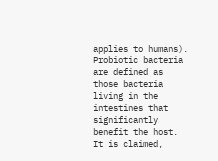applies to humans). Probiotic bacteria are defined as those bacteria living in the intestines that significantly benefit the host. It is claimed,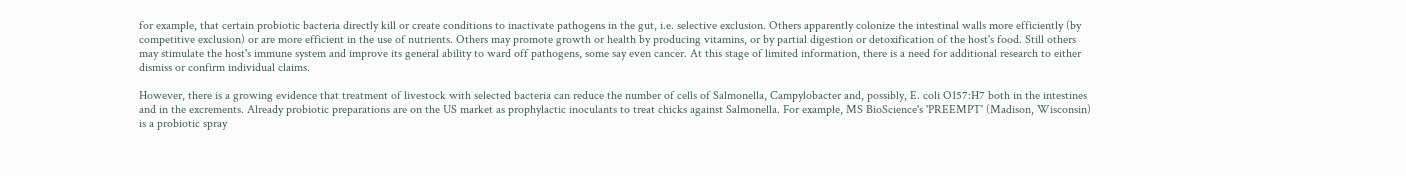for example, that certain probiotic bacteria directly kill or create conditions to inactivate pathogens in the gut, i.e. selective exclusion. Others apparently colonize the intestinal walls more efficiently (by competitive exclusion) or are more efficient in the use of nutrients. Others may promote growth or health by producing vitamins, or by partial digestion or detoxification of the host's food. Still others may stimulate the host's immune system and improve its general ability to ward off pathogens, some say even cancer. At this stage of limited information, there is a need for additional research to either dismiss or confirm individual claims.

However, there is a growing evidence that treatment of livestock with selected bacteria can reduce the number of cells of Salmonella, Campylobacter and, possibly, E. coli O157:H7 both in the intestines and in the excrements. Already probiotic preparations are on the US market as prophylactic inoculants to treat chicks against Salmonella. For example, MS BioScience's 'PREEMPT' (Madison, Wisconsin) is a probiotic spray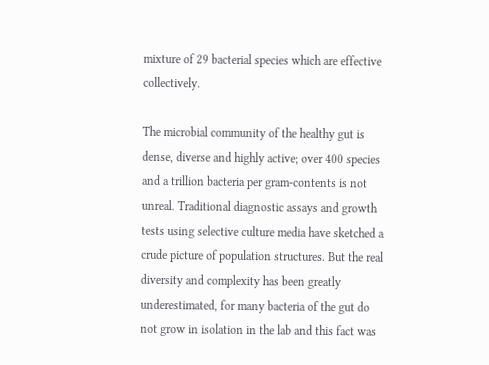mixture of 29 bacterial species which are effective collectively.

The microbial community of the healthy gut is dense, diverse and highly active; over 400 species and a trillion bacteria per gram-contents is not unreal. Traditional diagnostic assays and growth tests using selective culture media have sketched a crude picture of population structures. But the real diversity and complexity has been greatly underestimated, for many bacteria of the gut do not grow in isolation in the lab and this fact was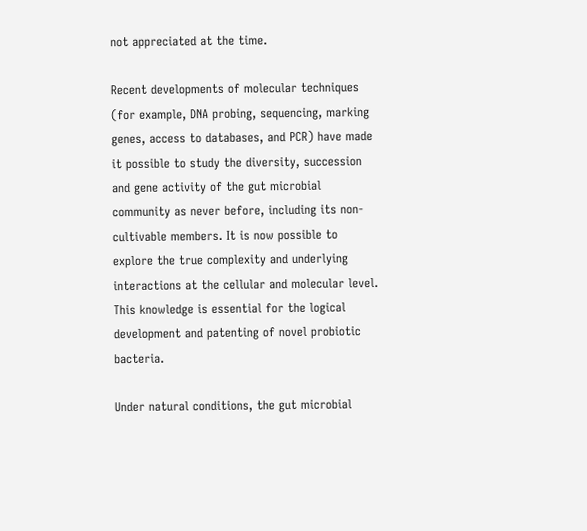not appreciated at the time.

Recent developments of molecular techniques (for example, DNA probing, sequencing, marking genes, access to databases, and PCR) have made it possible to study the diversity, succession and gene activity of the gut microbial community as never before, including its non-cultivable members. It is now possible to explore the true complexity and underlying interactions at the cellular and molecular level. This knowledge is essential for the logical development and patenting of novel probiotic bacteria.

Under natural conditions, the gut microbial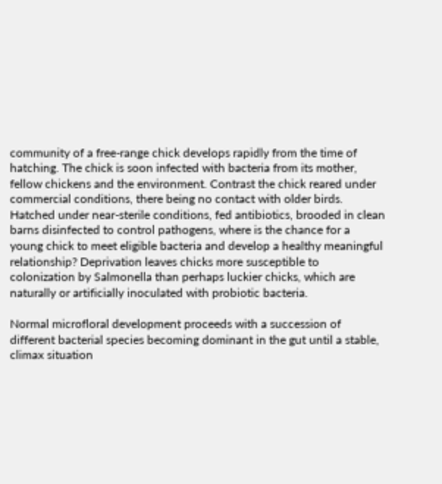community of a free-range chick develops rapidly from the time of hatching. The chick is soon infected with bacteria from its mother, fellow chickens and the environment. Contrast the chick reared under commercial conditions, there being no contact with older birds. Hatched under near-sterile conditions, fed antibiotics, brooded in clean barns disinfected to control pathogens, where is the chance for a young chick to meet eligible bacteria and develop a healthy meaningful relationship? Deprivation leaves chicks more susceptible to colonization by Salmonella than perhaps luckier chicks, which are naturally or artificially inoculated with probiotic bacteria.

Normal microfloral development proceeds with a succession of different bacterial species becoming dominant in the gut until a stable, climax situation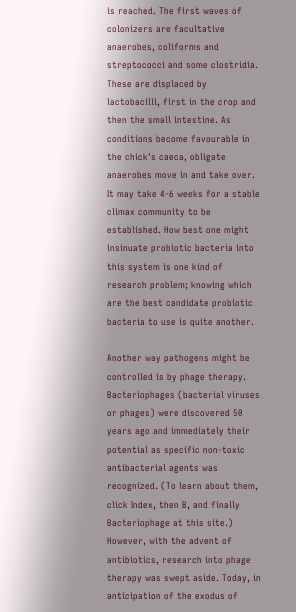is reached. The first waves of colonizers are facultative anaerobes, coliforms and streptococci and some clostridia. These are displaced by lactobacilli, first in the crop and then the small intestine. As conditions become favourable in the chick's caeca, obligate anaerobes move in and take over. It may take 4-6 weeks for a stable climax community to be established. How best one might insinuate probiotic bacteria into this system is one kind of research problem; knowing which are the best candidate probiotic bacteria to use is quite another.

Another way pathogens might be controlled is by phage therapy. Bacteriophages (bacterial viruses or phages) were discovered 50 years ago and immediately their potential as specific non-toxic antibacterial agents was recognized. (To learn about them, click Index, then B, and finally Bacteriophage at this site.) However, with the advent of antibiotics, research into phage therapy was swept aside. Today, in anticipation of the exodus of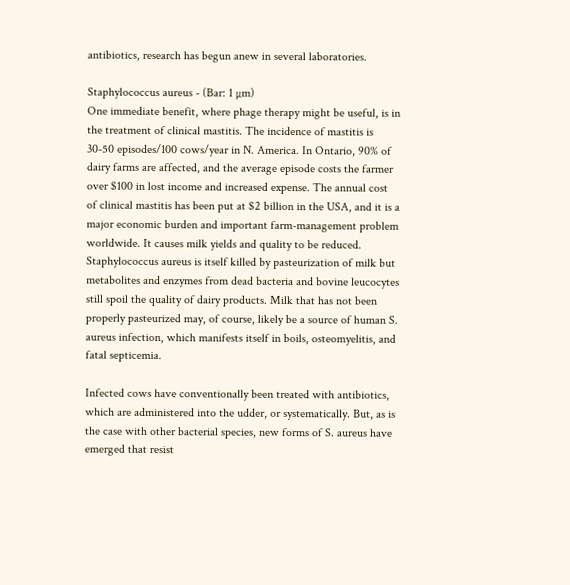antibiotics, research has begun anew in several laboratories.

Staphylococcus aureus - (Bar: 1 µm)
One immediate benefit, where phage therapy might be useful, is in the treatment of clinical mastitis. The incidence of mastitis is 30-50 episodes/100 cows/year in N. America. In Ontario, 90% of dairy farms are affected, and the average episode costs the farmer over $100 in lost income and increased expense. The annual cost of clinical mastitis has been put at $2 billion in the USA, and it is a major economic burden and important farm-management problem worldwide. It causes milk yields and quality to be reduced. Staphylococcus aureus is itself killed by pasteurization of milk but metabolites and enzymes from dead bacteria and bovine leucocytes still spoil the quality of dairy products. Milk that has not been properly pasteurized may, of course, likely be a source of human S. aureus infection, which manifests itself in boils, osteomyelitis, and fatal septicemia.

Infected cows have conventionally been treated with antibiotics, which are administered into the udder, or systematically. But, as is the case with other bacterial species, new forms of S. aureus have emerged that resist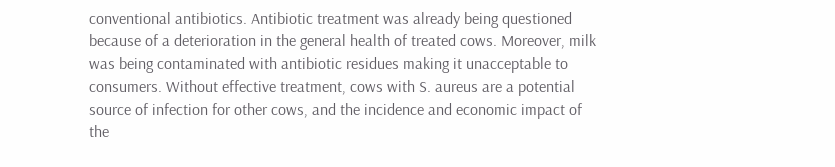conventional antibiotics. Antibiotic treatment was already being questioned because of a deterioration in the general health of treated cows. Moreover, milk was being contaminated with antibiotic residues making it unacceptable to consumers. Without effective treatment, cows with S. aureus are a potential source of infection for other cows, and the incidence and economic impact of the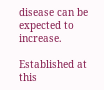disease can be expected to increase.

Established at this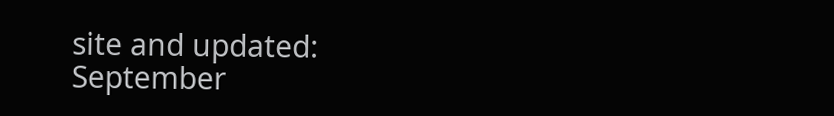site and updated:
September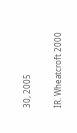30, 2005

İR. Wheatcroft 2000